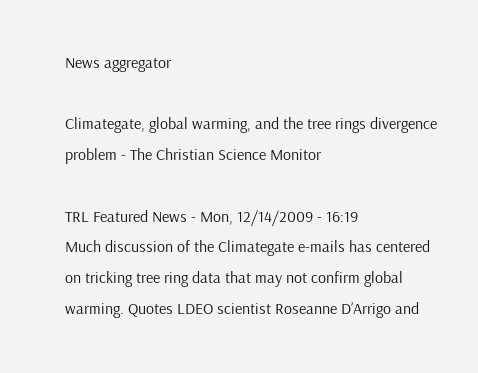News aggregator

Climategate, global warming, and the tree rings divergence problem - The Christian Science Monitor

TRL Featured News - Mon, 12/14/2009 - 16:19
Much discussion of the Climategate e-mails has centered on tricking tree ring data that may not confirm global warming. Quotes LDEO scientist Roseanne D’Arrigo and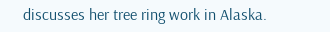discusses her tree ring work in Alaska.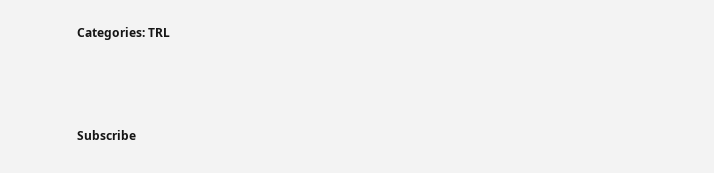Categories: TRL



Subscribe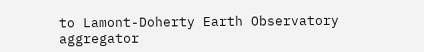to Lamont-Doherty Earth Observatory aggregator